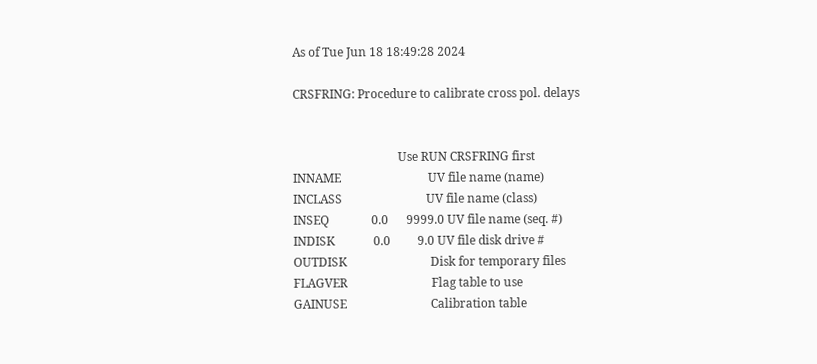As of Tue Jun 18 18:49:28 2024

CRSFRING: Procedure to calibrate cross pol. delays


                                   Use RUN CRSFRING first
INNAME                             UV file name (name)
INCLASS                            UV file name (class)
INSEQ              0.0      9999.0 UV file name (seq. #)
INDISK             0.0         9.0 UV file disk drive #
OUTDISK                            Disk for temporary files
FLAGVER                            Flag table to use
GAINUSE                            Calibration table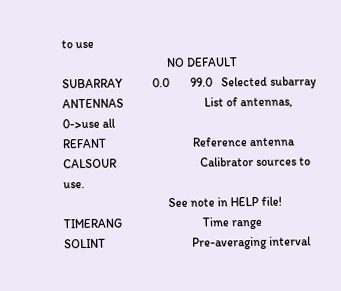to use
                                   NO DEFAULT
SUBARRAY          0.0       99.0   Selected subarray
ANTENNAS                           List of antennas, 0->use all
REFANT                             Reference antenna
CALSOUR                            Calibrator sources to use.
                                   See note in HELP file!
TIMERANG                           Time range
SOLINT                             Pre-averaging interval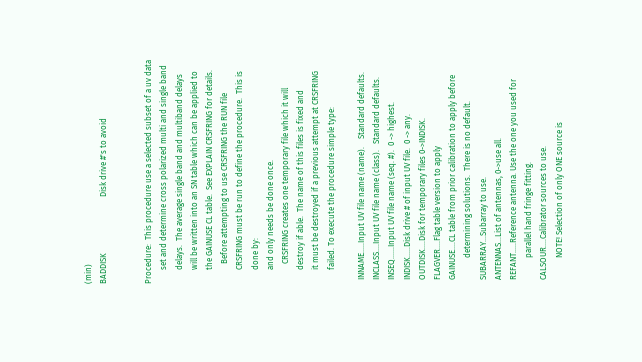(min)
BADDISK                            Disk drive #'s to avoid


Procedure:  This procedure use a selected subset of a uv data
       set and determine cross polarized multi and single band
       delays.  The average single band and multiband delays
       will be written into an SN table which can be applied to
       the GAINUSE CL table.  See EXPLAIN CRSFRING for details.
          Before attempting to use CRSFRING the RUN file
       CRSFRING must be run to define the procedure.  This is
       done by:
       and only needs be done once.
          CRSFRING creates one temporary file which it will
       destroy if able.  The name of this files is fixed and
       it must be destroyed if a previous attempt at CRSFRING
       failed. To execute the procedure simple type:

  INNAME.....Input UV file name (name).    Standard defaults.
  INCLASS....Input UV file name (class).   Standard defaults.
  INSEQ......Input UV file name (seq. #).  0 -> highest.
  INDISK.....Disk drive # of input UV file.  0 -> any.
  OUTDISK....Disk for temporary files 0->INDISK.
  FLAGVER....Flag table version to apply
  GAINUSE....CL table from prior calibration to apply before
             determining solutions.  There is no default.
  SUBARRAY...Subarray to use.
  ANTENNAS...List of antennas, 0->use all.
  REFANT.....Reference antenna. Use the one you used for
             parallel hand fringe fitting.
  CALSOUR....Calibrator sources to use.
             NOTE! Selection of only ONE source is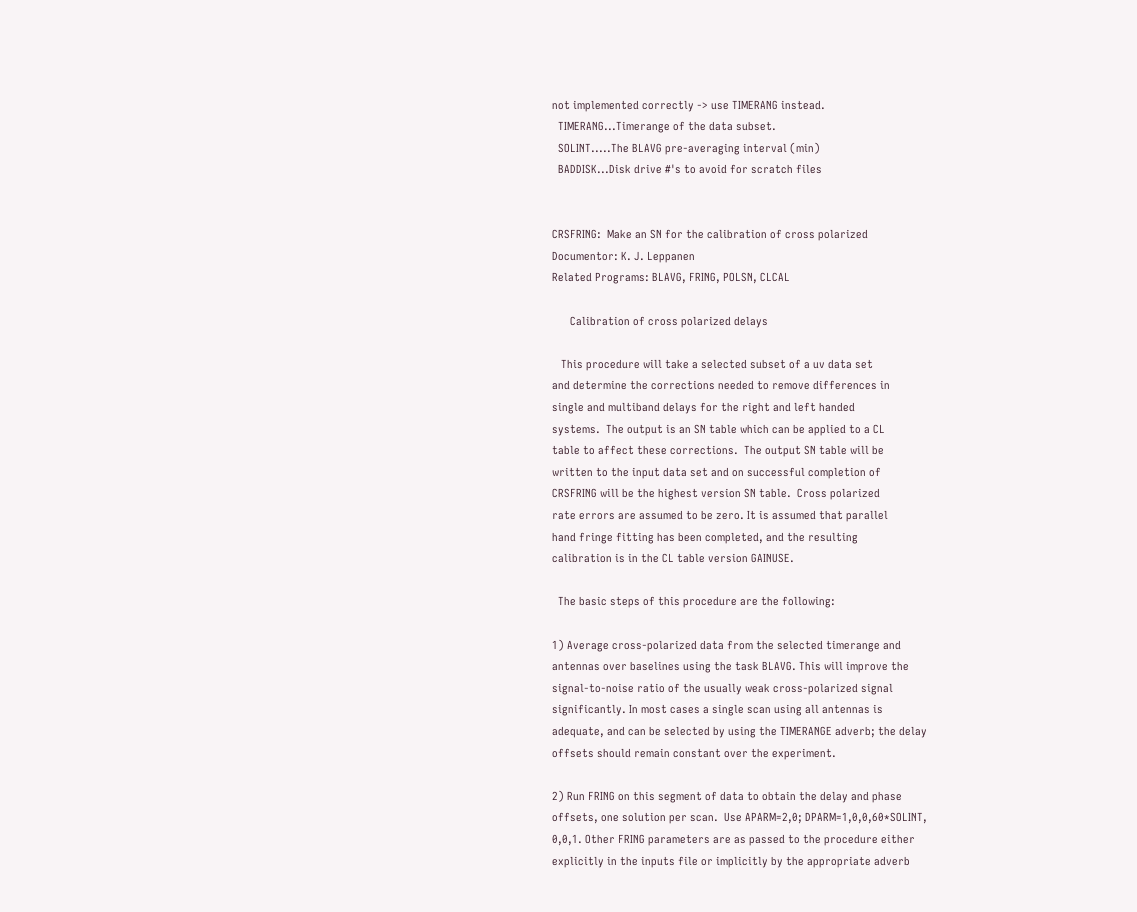not implemented correctly -> use TIMERANG instead.
  TIMERANG...Timerange of the data subset.
  SOLINT.....The BLAVG pre-averaging interval (min)
  BADDISK...Disk drive #'s to avoid for scratch files


CRSFRING:  Make an SN for the calibration of cross polarized
Documentor: K. J. Leppanen
Related Programs: BLAVG, FRING, POLSN, CLCAL

      Calibration of cross polarized delays

   This procedure will take a selected subset of a uv data set
and determine the corrections needed to remove differences in
single and multiband delays for the right and left handed
systems.  The output is an SN table which can be applied to a CL
table to affect these corrections.  The output SN table will be
written to the input data set and on successful completion of
CRSFRING will be the highest version SN table.  Cross polarized
rate errors are assumed to be zero. It is assumed that parallel
hand fringe fitting has been completed, and the resulting
calibration is in the CL table version GAINUSE.

  The basic steps of this procedure are the following:

1) Average cross-polarized data from the selected timerange and
antennas over baselines using the task BLAVG. This will improve the
signal-to-noise ratio of the usually weak cross-polarized signal
significantly. In most cases a single scan using all antennas is
adequate, and can be selected by using the TIMERANGE adverb; the delay
offsets should remain constant over the experiment.

2) Run FRING on this segment of data to obtain the delay and phase
offsets, one solution per scan.  Use APARM=2,0; DPARM=1,0,0,60*SOLINT,
0,0,1. Other FRING parameters are as passed to the procedure either
explicitly in the inputs file or implicitly by the appropriate adverb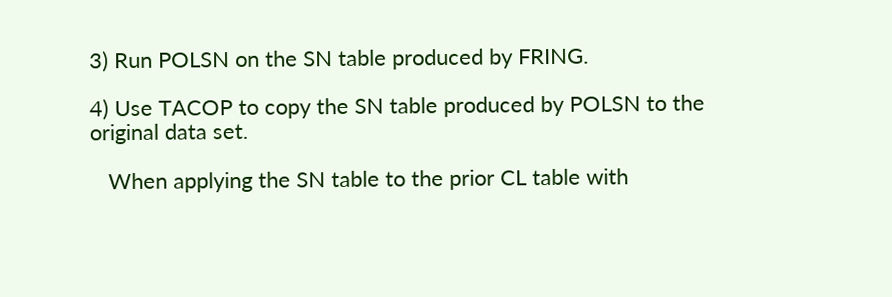3) Run POLSN on the SN table produced by FRING.

4) Use TACOP to copy the SN table produced by POLSN to the
original data set.

   When applying the SN table to the prior CL table with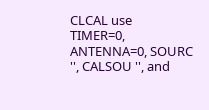CLCAL use
TIMER=0, ANTENNA=0, SOURC '', CALSOU '', and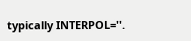typically INTERPOL=''.